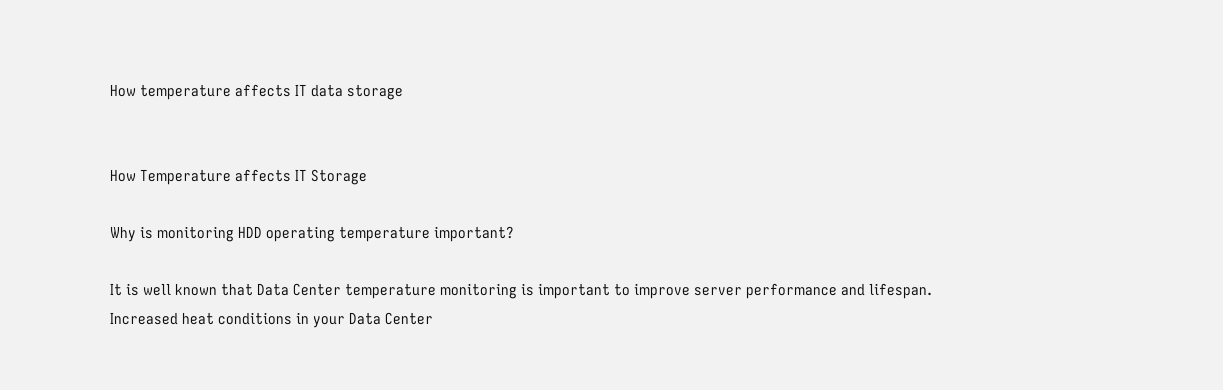How temperature affects IT data storage


How Temperature affects IT Storage

Why is monitoring HDD operating temperature important?

It is well known that Data Center temperature monitoring is important to improve server performance and lifespan. Increased heat conditions in your Data Center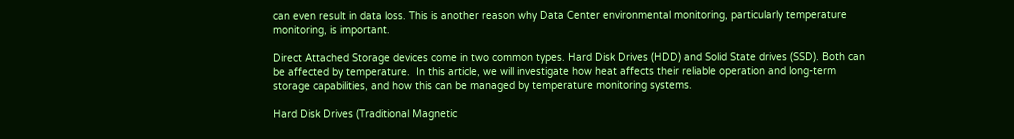can even result in data loss. This is another reason why Data Center environmental monitoring, particularly temperature monitoring, is important.

Direct Attached Storage devices come in two common types. Hard Disk Drives (HDD) and Solid State drives (SSD). Both can be affected by temperature.  In this article, we will investigate how heat affects their reliable operation and long-term storage capabilities, and how this can be managed by temperature monitoring systems.

Hard Disk Drives (Traditional Magnetic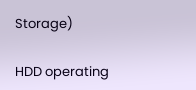Storage)

HDD operating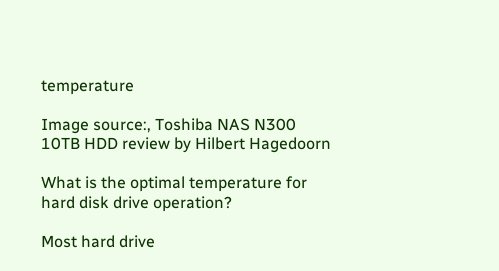temperature

Image source:, Toshiba NAS N300 10TB HDD review by Hilbert Hagedoorn

What is the optimal temperature for hard disk drive operation?

Most hard drive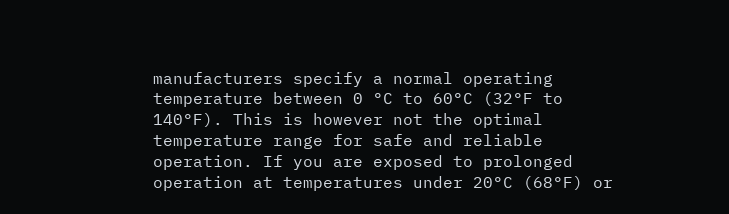manufacturers specify a normal operating temperature between 0 °C to 60°C (32°F to 140°F). This is however not the optimal temperature range for safe and reliable operation. If you are exposed to prolonged operation at temperatures under 20°C (68°F) or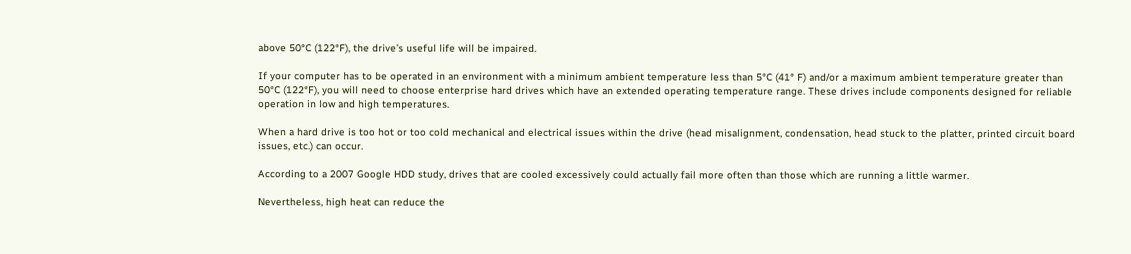above 50°C (122°F), the drive’s useful life will be impaired.

If your computer has to be operated in an environment with a minimum ambient temperature less than 5°C (41° F) and/or a maximum ambient temperature greater than 50°C (122°F), you will need to choose enterprise hard drives which have an extended operating temperature range. These drives include components designed for reliable operation in low and high temperatures.

When a hard drive is too hot or too cold mechanical and electrical issues within the drive (head misalignment, condensation, head stuck to the platter, printed circuit board issues, etc.) can occur.

According to a 2007 Google HDD study, drives that are cooled excessively could actually fail more often than those which are running a little warmer.

Nevertheless, high heat can reduce the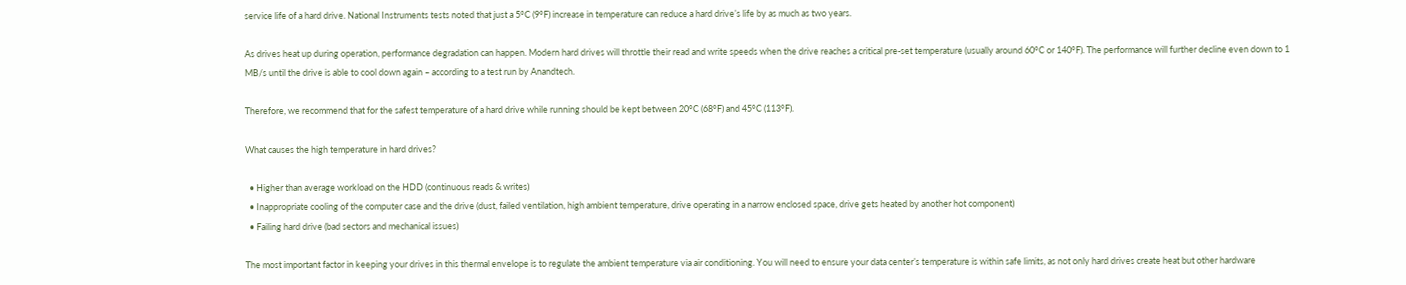service life of a hard drive. National Instruments tests noted that just a 5°C (9°F) increase in temperature can reduce a hard drive’s life by as much as two years.

As drives heat up during operation, performance degradation can happen. Modern hard drives will throttle their read and write speeds when the drive reaches a critical pre-set temperature (usually around 60°C or 140°F). The performance will further decline even down to 1 MB/s until the drive is able to cool down again – according to a test run by Anandtech.

Therefore, we recommend that for the safest temperature of a hard drive while running should be kept between 20°C (68°F) and 45°C (113°F).

What causes the high temperature in hard drives?

  • Higher than average workload on the HDD (continuous reads & writes)
  • Inappropriate cooling of the computer case and the drive (dust, failed ventilation, high ambient temperature, drive operating in a narrow enclosed space, drive gets heated by another hot component)
  • Failing hard drive (bad sectors and mechanical issues)

The most important factor in keeping your drives in this thermal envelope is to regulate the ambient temperature via air conditioning. You will need to ensure your data center’s temperature is within safe limits, as not only hard drives create heat but other hardware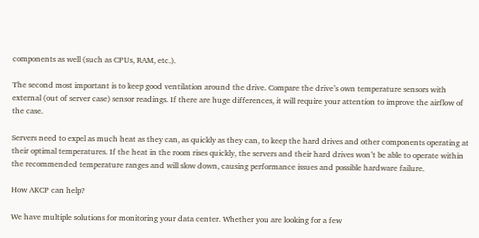components as well (such as CPUs, RAM, etc.).

The second most important is to keep good ventilation around the drive. Compare the drive’s own temperature sensors with external (out of server case) sensor readings. If there are huge differences, it will require your attention to improve the airflow of the case.

Servers need to expel as much heat as they can, as quickly as they can, to keep the hard drives and other components operating at their optimal temperatures. If the heat in the room rises quickly, the servers and their hard drives won’t be able to operate within the recommended temperature ranges and will slow down, causing performance issues and possible hardware failure.

How AKCP can help?

We have multiple solutions for monitoring your data center. Whether you are looking for a few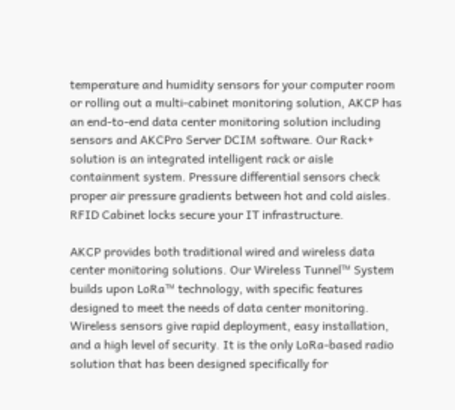temperature and humidity sensors for your computer room or rolling out a multi-cabinet monitoring solution, AKCP has an end-to-end data center monitoring solution including sensors and AKCPro Server DCIM software. Our Rack+ solution is an integrated intelligent rack or aisle containment system. Pressure differential sensors check proper air pressure gradients between hot and cold aisles. RFID Cabinet locks secure your IT infrastructure.

AKCP provides both traditional wired and wireless data center monitoring solutions. Our Wireless Tunnel™ System builds upon LoRa™ technology, with specific features designed to meet the needs of data center monitoring. Wireless sensors give rapid deployment, easy installation, and a high level of security. It is the only LoRa-based radio solution that has been designed specifically for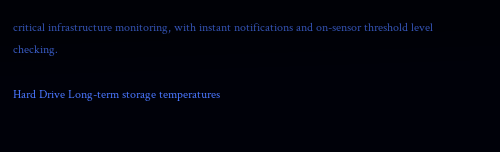critical infrastructure monitoring, with instant notifications and on-sensor threshold level checking.

Hard Drive Long-term storage temperatures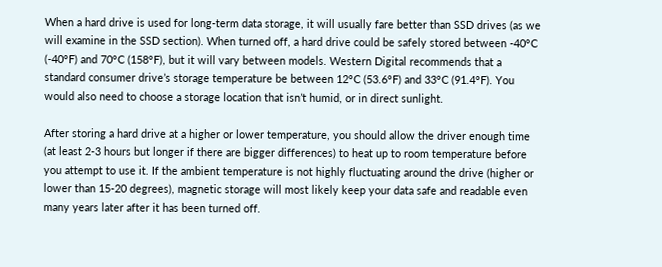When a hard drive is used for long-term data storage, it will usually fare better than SSD drives (as we will examine in the SSD section). When turned off, a hard drive could be safely stored between -40°C (-40°F) and 70°C (158°F), but it will vary between models. Western Digital recommends that a standard consumer drive’s storage temperature be between 12°C (53.6°F) and 33°C (91.4°F). You would also need to choose a storage location that isn’t humid, or in direct sunlight.

After storing a hard drive at a higher or lower temperature, you should allow the driver enough time (at least 2-3 hours but longer if there are bigger differences) to heat up to room temperature before you attempt to use it. If the ambient temperature is not highly fluctuating around the drive (higher or lower than 15-20 degrees), magnetic storage will most likely keep your data safe and readable even many years later after it has been turned off.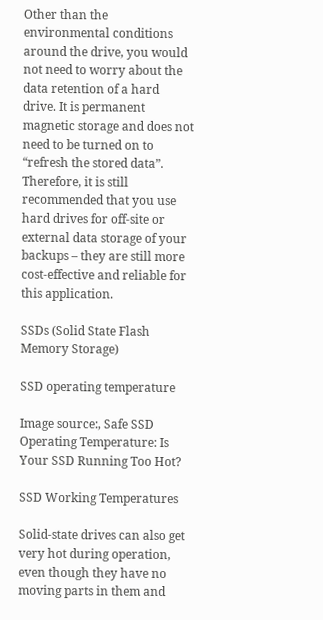Other than the environmental conditions around the drive, you would not need to worry about the data retention of a hard drive. It is permanent magnetic storage and does not need to be turned on to “refresh the stored data”. Therefore, it is still recommended that you use hard drives for off-site or external data storage of your backups – they are still more cost-effective and reliable for this application.

SSDs (Solid State Flash Memory Storage)

SSD operating temperature

Image source:, Safe SSD Operating Temperature: Is Your SSD Running Too Hot?

SSD Working Temperatures

Solid-state drives can also get very hot during operation, even though they have no moving parts in them and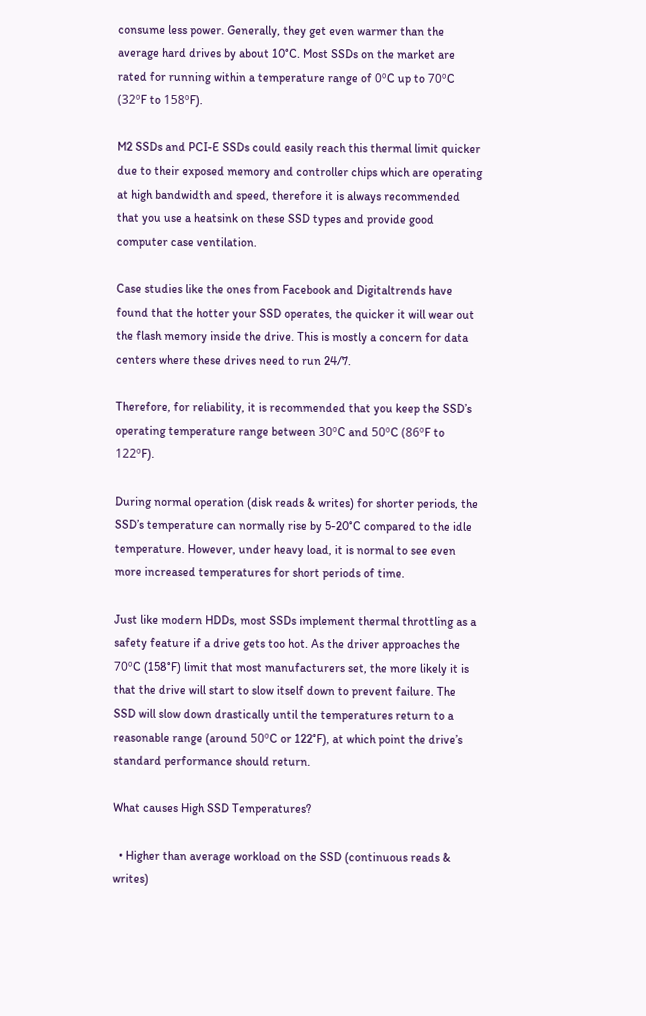consume less power. Generally, they get even warmer than the average hard drives by about 10°C. Most SSDs on the market are rated for running within a temperature range of 0ºC up to 70ºC (32ºF to 158ºF).

M2 SSDs and PCI-E SSDs could easily reach this thermal limit quicker due to their exposed memory and controller chips which are operating at high bandwidth and speed, therefore it is always recommended that you use a heatsink on these SSD types and provide good computer case ventilation.

Case studies like the ones from Facebook and Digitaltrends have found that the hotter your SSD operates, the quicker it will wear out the flash memory inside the drive. This is mostly a concern for data centers where these drives need to run 24/7.

Therefore, for reliability, it is recommended that you keep the SSD’s operating temperature range between 30ºC and 50ºC (86ºF to 122ºF).

During normal operation (disk reads & writes) for shorter periods, the SSD’s temperature can normally rise by 5-20°C compared to the idle temperature. However, under heavy load, it is normal to see even more increased temperatures for short periods of time.

Just like modern HDDs, most SSDs implement thermal throttling as a safety feature if a drive gets too hot. As the driver approaches the 70ºC (158°F) limit that most manufacturers set, the more likely it is that the drive will start to slow itself down to prevent failure. The SSD will slow down drastically until the temperatures return to a reasonable range (around 50ºC or 122°F), at which point the drive’s standard performance should return.

What causes High SSD Temperatures?

  • Higher than average workload on the SSD (continuous reads & writes)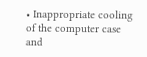• Inappropriate cooling of the computer case and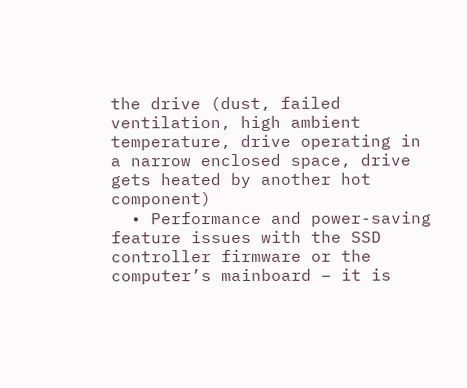the drive (dust, failed ventilation, high ambient temperature, drive operating in a narrow enclosed space, drive gets heated by another hot component)
  • Performance and power-saving feature issues with the SSD controller firmware or the computer’s mainboard – it is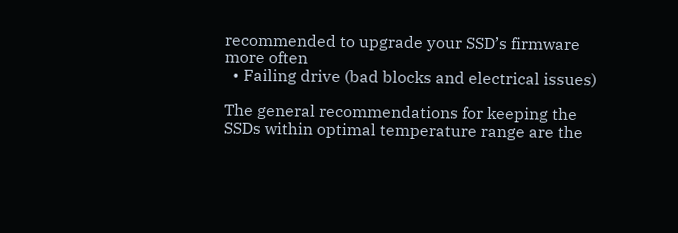recommended to upgrade your SSD’s firmware more often
  • Failing drive (bad blocks and electrical issues)

The general recommendations for keeping the SSDs within optimal temperature range are the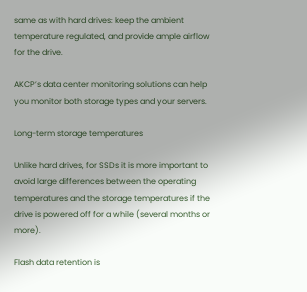same as with hard drives: keep the ambient temperature regulated, and provide ample airflow for the drive.

AKCP’s data center monitoring solutions can help you monitor both storage types and your servers.

Long-term storage temperatures

Unlike hard drives, for SSDs it is more important to avoid large differences between the operating temperatures and the storage temperatures if the drive is powered off for a while (several months or more).

Flash data retention is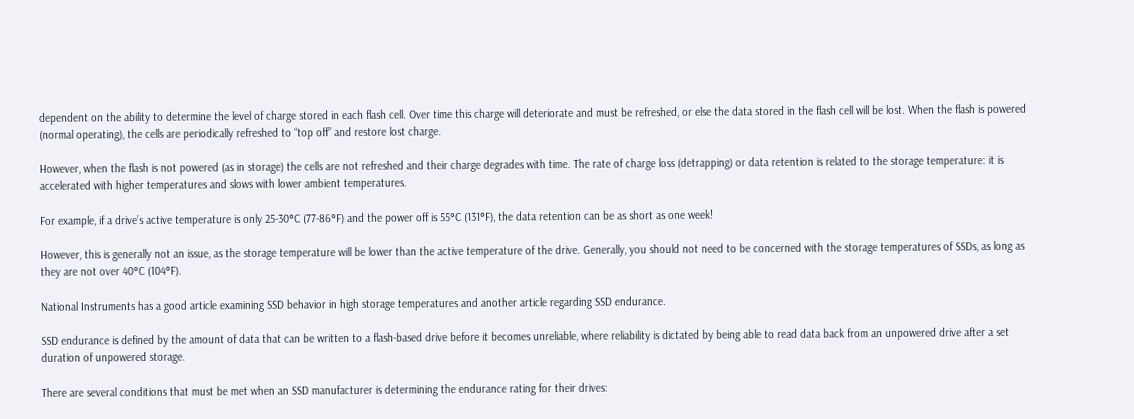dependent on the ability to determine the level of charge stored in each flash cell. Over time this charge will deteriorate and must be refreshed, or else the data stored in the flash cell will be lost. When the flash is powered (normal operating), the cells are periodically refreshed to “top off” and restore lost charge.

However, when the flash is not powered (as in storage) the cells are not refreshed and their charge degrades with time. The rate of charge loss (detrapping) or data retention is related to the storage temperature: it is accelerated with higher temperatures and slows with lower ambient temperatures.

For example, if a drive’s active temperature is only 25-30°C (77-86°F) and the power off is 55°C (131°F), the data retention can be as short as one week!

However, this is generally not an issue, as the storage temperature will be lower than the active temperature of the drive. Generally, you should not need to be concerned with the storage temperatures of SSDs, as long as they are not over 40°C (104°F).

National Instruments has a good article examining SSD behavior in high storage temperatures and another article regarding SSD endurance.

SSD endurance is defined by the amount of data that can be written to a flash-based drive before it becomes unreliable, where reliability is dictated by being able to read data back from an unpowered drive after a set duration of unpowered storage.

There are several conditions that must be met when an SSD manufacturer is determining the endurance rating for their drives: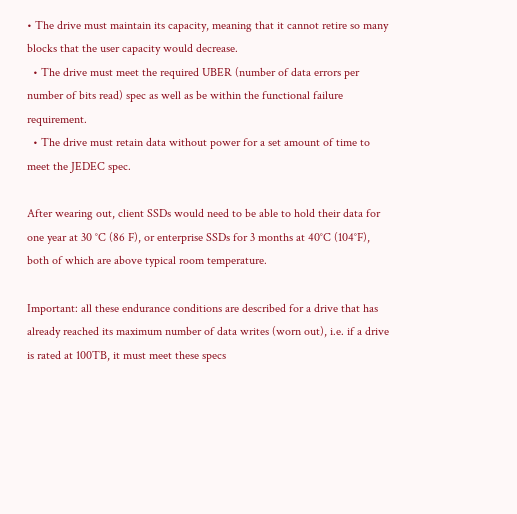• The drive must maintain its capacity, meaning that it cannot retire so many blocks that the user capacity would decrease.
  • The drive must meet the required UBER (number of data errors per number of bits read) spec as well as be within the functional failure requirement.
  • The drive must retain data without power for a set amount of time to meet the JEDEC spec.

After wearing out, client SSDs would need to be able to hold their data for one year at 30 °C (86 F), or enterprise SSDs for 3 months at 40°C (104°F), both of which are above typical room temperature.

Important: all these endurance conditions are described for a drive that has already reached its maximum number of data writes (worn out), i.e. if a drive is rated at 100TB, it must meet these specs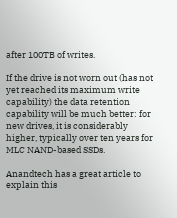after 100TB of writes.

If the drive is not worn out (has not yet reached its maximum write capability) the data retention capability will be much better: for new drives, it is considerably higher, typically over ten years for MLC NAND-based SSDs.

Anandtech has a great article to explain this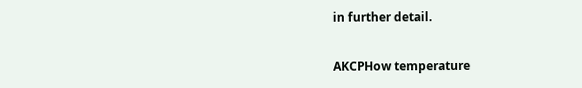in further detail.

AKCPHow temperature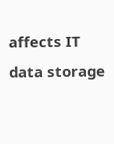affects IT data storage